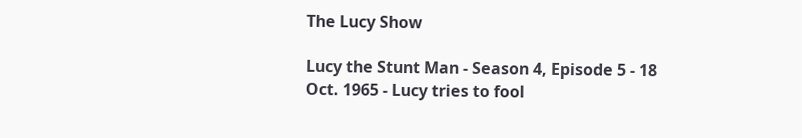The Lucy Show

Lucy the Stunt Man - Season 4, Episode 5 - 18 Oct. 1965 - Lucy tries to fool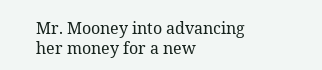Mr. Mooney into advancing her money for a new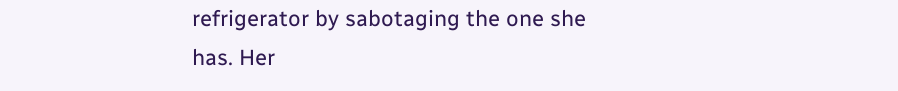refrigerator by sabotaging the one she has. Her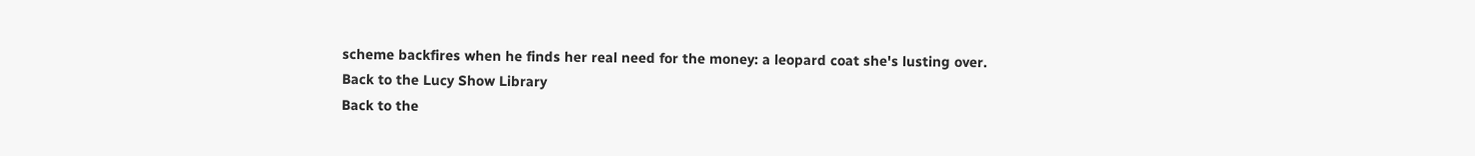scheme backfires when he finds her real need for the money: a leopard coat she's lusting over.
Back to the Lucy Show Library
Back to the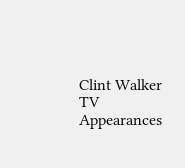Clint Walker TV Appearances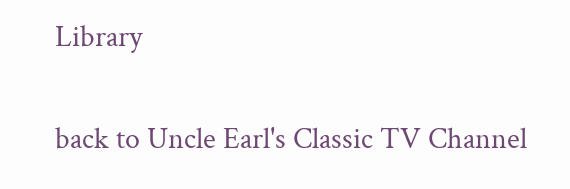Library

back to Uncle Earl's Classic TV Channel